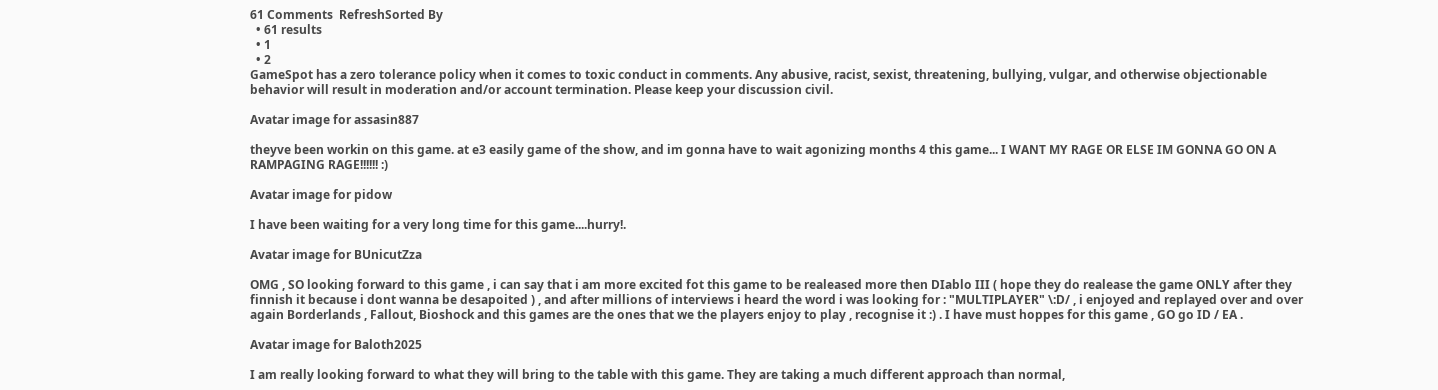61 Comments  RefreshSorted By
  • 61 results
  • 1
  • 2
GameSpot has a zero tolerance policy when it comes to toxic conduct in comments. Any abusive, racist, sexist, threatening, bullying, vulgar, and otherwise objectionable behavior will result in moderation and/or account termination. Please keep your discussion civil.

Avatar image for assasin887

theyve been workin on this game. at e3 easily game of the show, and im gonna have to wait agonizing months 4 this game... I WANT MY RAGE OR ELSE IM GONNA GO ON A RAMPAGING RAGE!!!!!! :)

Avatar image for pidow

I have been waiting for a very long time for this game....hurry!.

Avatar image for BUnicutZza

OMG , SO looking forward to this game , i can say that i am more excited fot this game to be realeased more then DIablo III ( hope they do realease the game ONLY after they finnish it because i dont wanna be desapoited ) , and after millions of interviews i heard the word i was looking for : "MULTIPLAYER" \:D/ , i enjoyed and replayed over and over again Borderlands , Fallout, Bioshock and this games are the ones that we the players enjoy to play , recognise it :) . I have must hoppes for this game , GO go ID / EA .

Avatar image for Baloth2025

I am really looking forward to what they will bring to the table with this game. They are taking a much different approach than normal,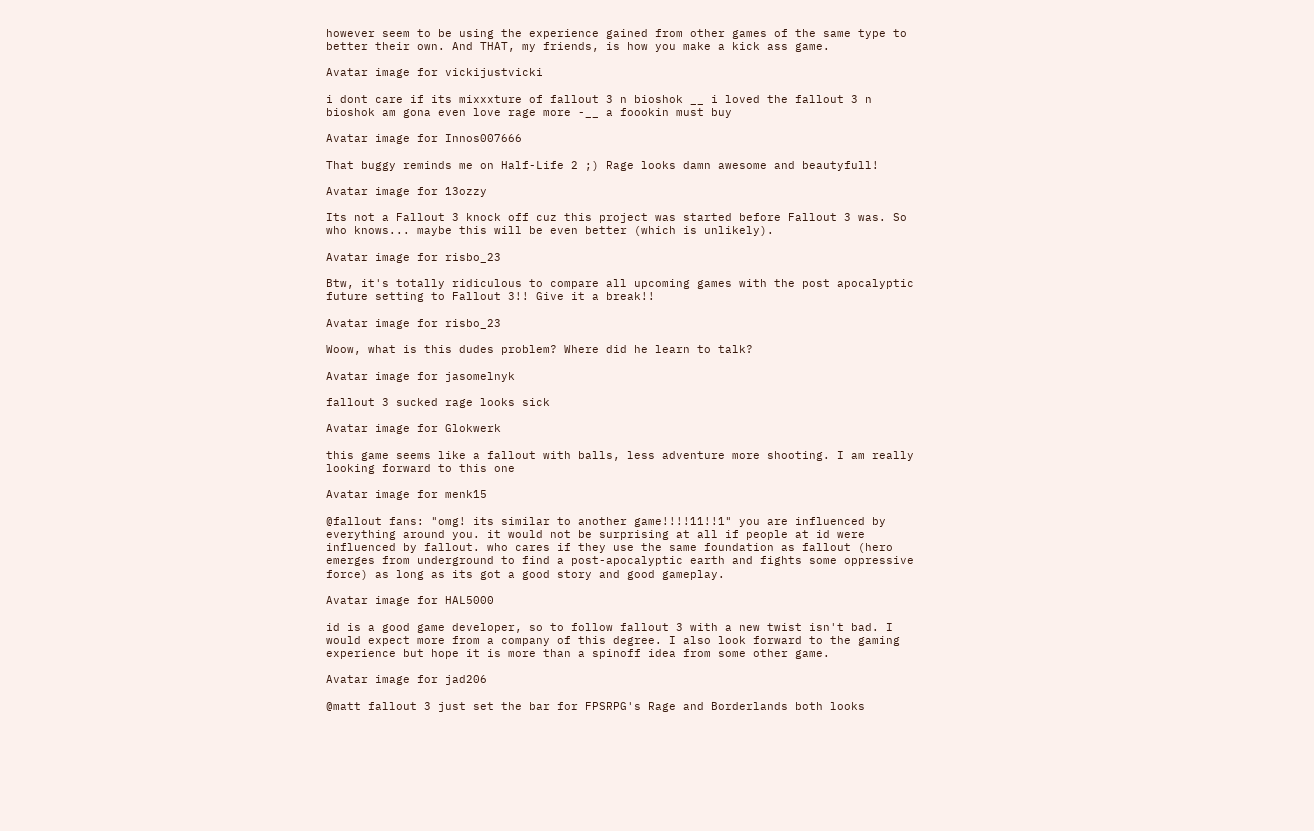however seem to be using the experience gained from other games of the same type to better their own. And THAT, my friends, is how you make a kick ass game.

Avatar image for vickijustvicki

i dont care if its mixxxture of fallout 3 n bioshok __ i loved the fallout 3 n bioshok am gona even love rage more -__ a foookin must buy

Avatar image for Innos007666

That buggy reminds me on Half-Life 2 ;) Rage looks damn awesome and beautyfull!

Avatar image for 13ozzy

Its not a Fallout 3 knock off cuz this project was started before Fallout 3 was. So who knows... maybe this will be even better (which is unlikely).

Avatar image for risbo_23

Btw, it's totally ridiculous to compare all upcoming games with the post apocalyptic future setting to Fallout 3!! Give it a break!!

Avatar image for risbo_23

Woow, what is this dudes problem? Where did he learn to talk?

Avatar image for jasomelnyk

fallout 3 sucked rage looks sick

Avatar image for Glokwerk

this game seems like a fallout with balls, less adventure more shooting. I am really looking forward to this one

Avatar image for menk15

@fallout fans: "omg! its similar to another game!!!!11!!1" you are influenced by everything around you. it would not be surprising at all if people at id were influenced by fallout. who cares if they use the same foundation as fallout (hero emerges from underground to find a post-apocalyptic earth and fights some oppressive force) as long as its got a good story and good gameplay.

Avatar image for HAL5000

id is a good game developer, so to follow fallout 3 with a new twist isn't bad. I would expect more from a company of this degree. I also look forward to the gaming experience but hope it is more than a spinoff idea from some other game.

Avatar image for jad206

@matt fallout 3 just set the bar for FPSRPG's Rage and Borderlands both looks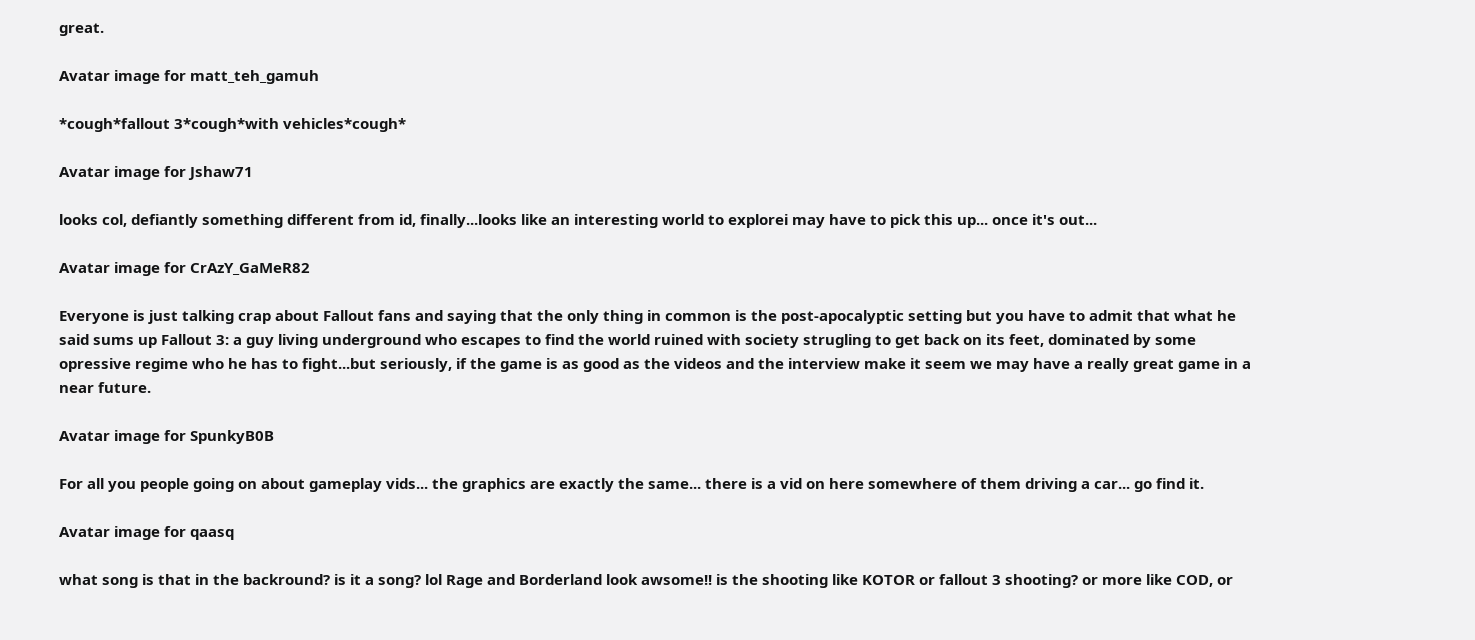great.

Avatar image for matt_teh_gamuh

*cough*fallout 3*cough*with vehicles*cough*

Avatar image for Jshaw71

looks col, defiantly something different from id, finally...looks like an interesting world to explorei may have to pick this up... once it's out...

Avatar image for CrAzY_GaMeR82

Everyone is just talking crap about Fallout fans and saying that the only thing in common is the post-apocalyptic setting but you have to admit that what he said sums up Fallout 3: a guy living underground who escapes to find the world ruined with society strugling to get back on its feet, dominated by some opressive regime who he has to fight...but seriously, if the game is as good as the videos and the interview make it seem we may have a really great game in a near future.

Avatar image for SpunkyB0B

For all you people going on about gameplay vids... the graphics are exactly the same... there is a vid on here somewhere of them driving a car... go find it.

Avatar image for qaasq

what song is that in the backround? is it a song? lol Rage and Borderland look awsome!! is the shooting like KOTOR or fallout 3 shooting? or more like COD, or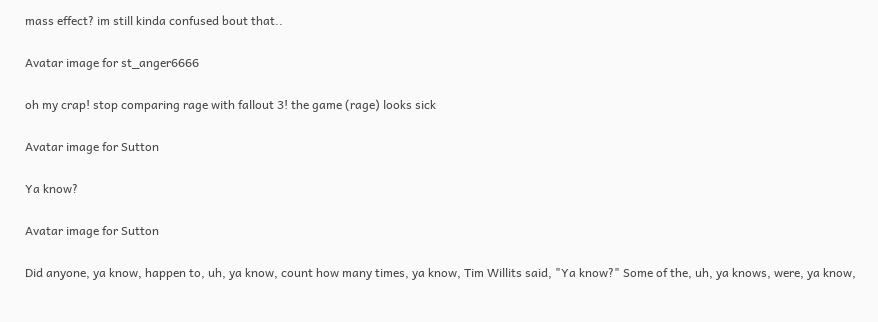mass effect? im still kinda confused bout that..

Avatar image for st_anger6666

oh my crap! stop comparing rage with fallout 3! the game (rage) looks sick

Avatar image for Sutton

Ya know?

Avatar image for Sutton

Did anyone, ya know, happen to, uh, ya know, count how many times, ya know, Tim Willits said, "Ya know?" Some of the, uh, ya knows, were, ya know,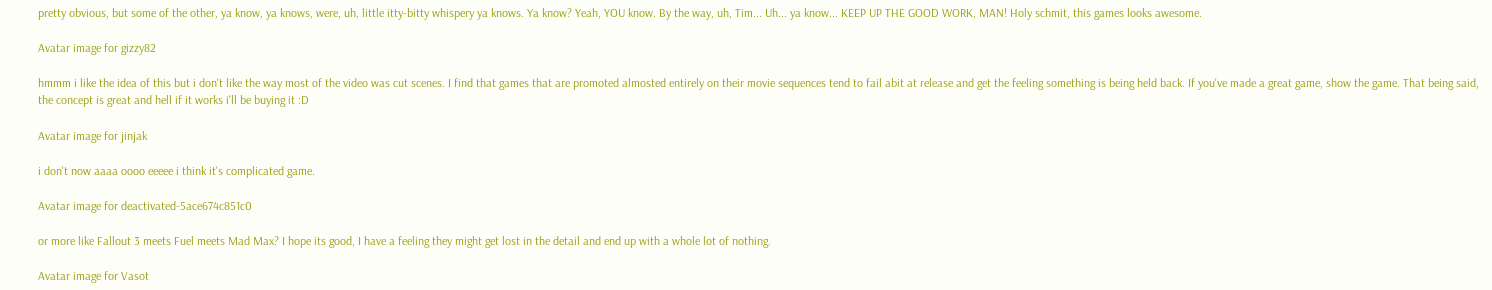pretty obvious, but some of the other, ya know, ya knows, were, uh, little itty-bitty whispery ya knows. Ya know? Yeah, YOU know. By the way, uh, Tim... Uh... ya know... KEEP UP THE GOOD WORK, MAN! Holy schmit, this games looks awesome.

Avatar image for gizzy82

hmmm i like the idea of this but i don't like the way most of the video was cut scenes. I find that games that are promoted almosted entirely on their movie sequences tend to fail abit at release and get the feeling something is being held back. If you've made a great game, show the game. That being said, the concept is great and hell if it works i'll be buying it :D

Avatar image for jinjak

i don't now aaaa oooo eeeee i think it's complicated game.

Avatar image for deactivated-5ace674c851c0

or more like Fallout 3 meets Fuel meets Mad Max? I hope its good, I have a feeling they might get lost in the detail and end up with a whole lot of nothing.

Avatar image for Vasot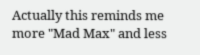Actually this reminds me more "Mad Max" and less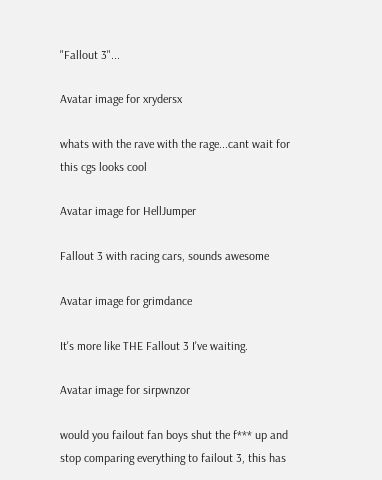"Fallout 3"...

Avatar image for xrydersx

whats with the rave with the rage...cant wait for this cgs looks cool

Avatar image for HellJumper

Fallout 3 with racing cars, sounds awesome

Avatar image for grimdance

It's more like THE Fallout 3 I've waiting.

Avatar image for sirpwnzor

would you failout fan boys shut the f*** up and stop comparing everything to failout 3, this has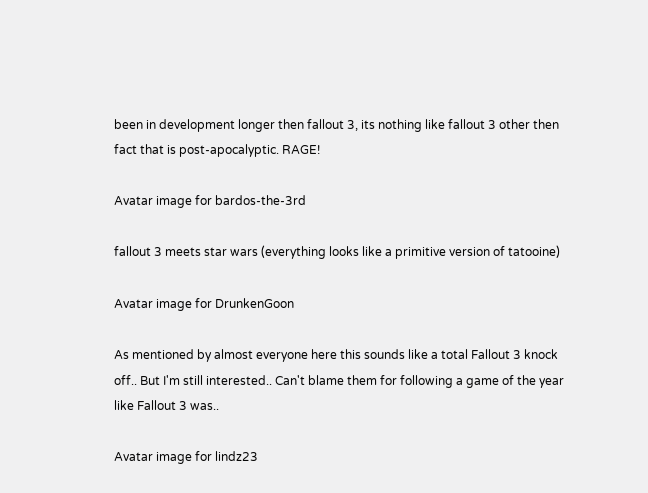been in development longer then fallout 3, its nothing like fallout 3 other then fact that is post-apocalyptic. RAGE!

Avatar image for bardos-the-3rd

fallout 3 meets star wars (everything looks like a primitive version of tatooine)

Avatar image for DrunkenGoon

As mentioned by almost everyone here this sounds like a total Fallout 3 knock off.. But I'm still interested.. Can't blame them for following a game of the year like Fallout 3 was..

Avatar image for lindz23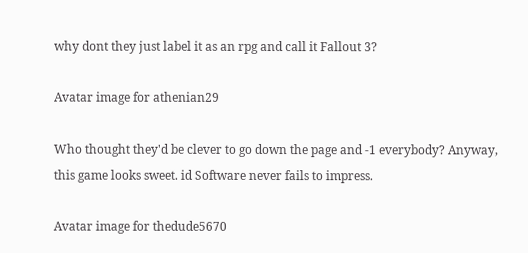why dont they just label it as an rpg and call it Fallout 3?

Avatar image for athenian29

Who thought they'd be clever to go down the page and -1 everybody? Anyway, this game looks sweet. id Software never fails to impress.

Avatar image for thedude5670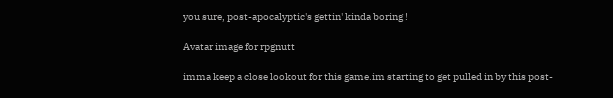you sure, post-apocalyptic's gettin' kinda boring !

Avatar image for rpgnutt

imma keep a close lookout for this game.im starting to get pulled in by this post-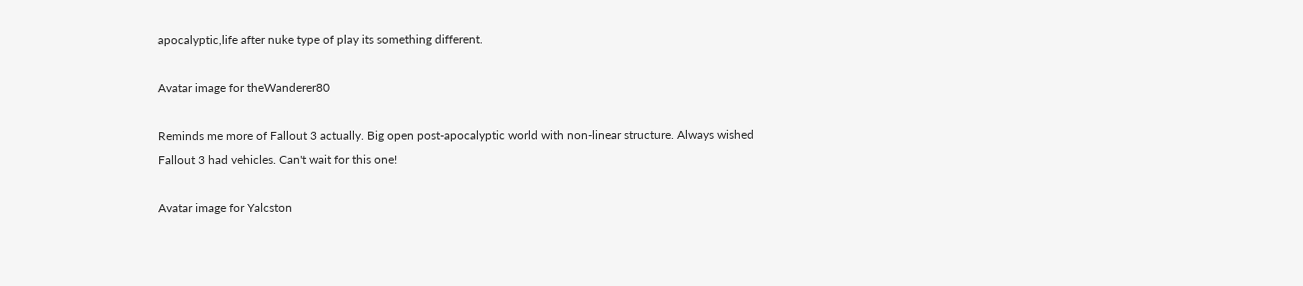apocalyptic,life after nuke type of play its something different.

Avatar image for theWanderer80

Reminds me more of Fallout 3 actually. Big open post-apocalyptic world with non-linear structure. Always wished Fallout 3 had vehicles. Can't wait for this one!

Avatar image for Yalcston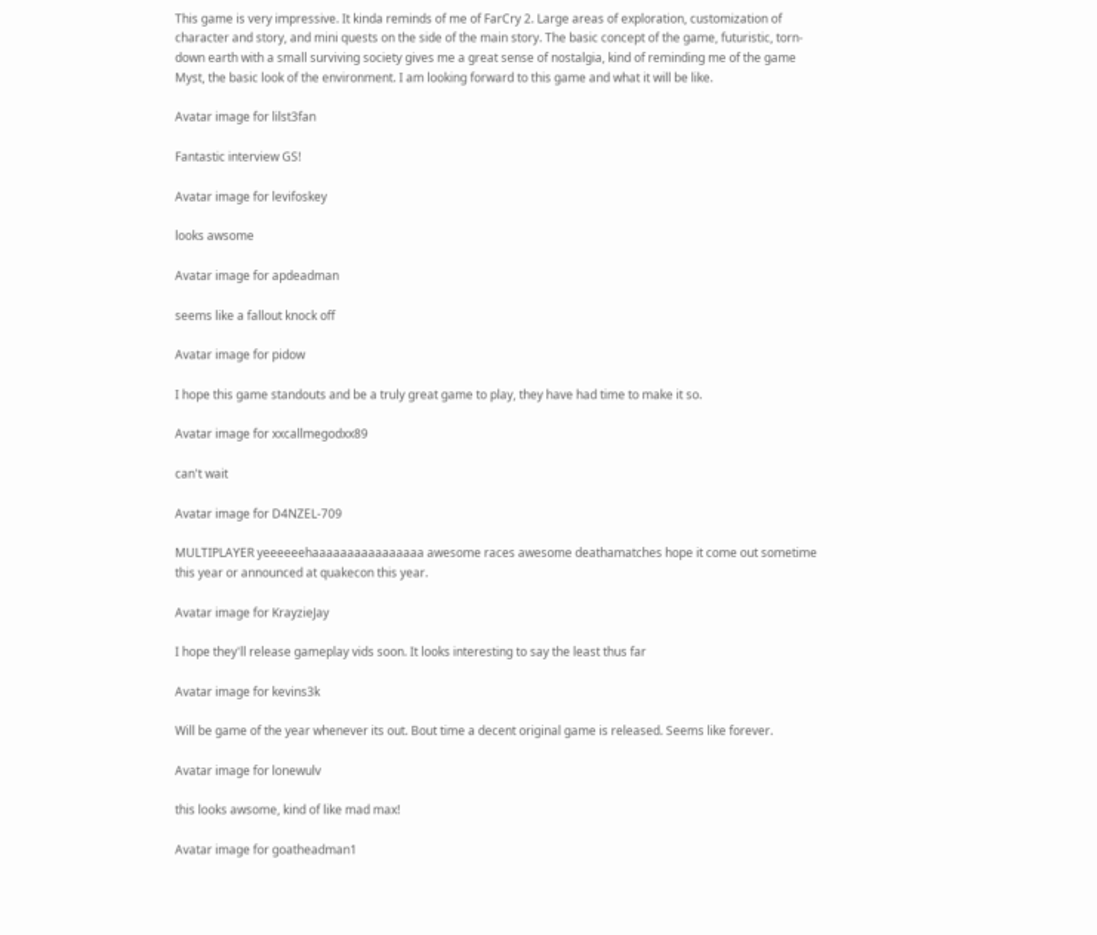This game is very impressive. It kinda reminds of me of FarCry 2. Large areas of exploration, customization of character and story, and mini quests on the side of the main story. The basic concept of the game, futuristic, torn-down earth with a small surviving society gives me a great sense of nostalgia, kind of reminding me of the game Myst, the basic look of the environment. I am looking forward to this game and what it will be like.

Avatar image for lilst3fan

Fantastic interview GS!

Avatar image for levifoskey

looks awsome

Avatar image for apdeadman

seems like a fallout knock off

Avatar image for pidow

I hope this game standouts and be a truly great game to play, they have had time to make it so.

Avatar image for xxcallmegodxx89

can't wait

Avatar image for D4NZEL-709

MULTIPLAYER yeeeeeehaaaaaaaaaaaaaaaa awesome races awesome deathamatches hope it come out sometime this year or announced at quakecon this year.

Avatar image for KrayzieJay

I hope they'll release gameplay vids soon. It looks interesting to say the least thus far

Avatar image for kevins3k

Will be game of the year whenever its out. Bout time a decent original game is released. Seems like forever.

Avatar image for lonewulv

this looks awsome, kind of like mad max!

Avatar image for goatheadman1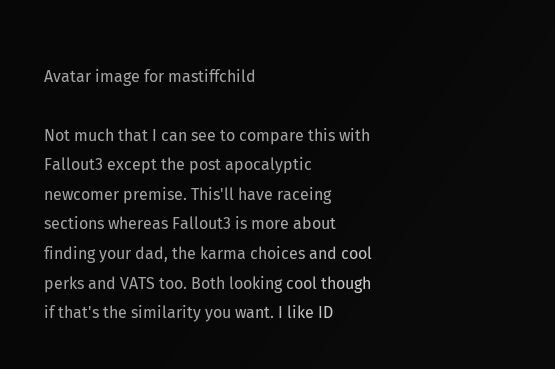Avatar image for mastiffchild

Not much that I can see to compare this with Fallout3 except the post apocalyptic newcomer premise. This'll have raceing sections whereas Fallout3 is more about finding your dad, the karma choices and cool perks and VATS too. Both looking cool though if that's the similarity you want. I like ID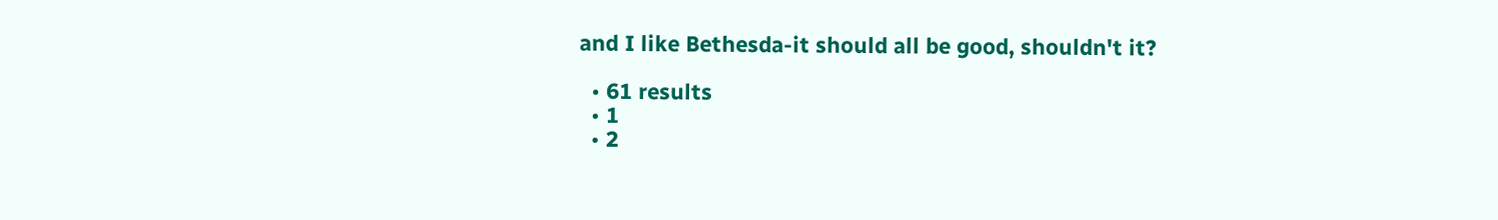and I like Bethesda-it should all be good, shouldn't it?

  • 61 results
  • 1
  • 2